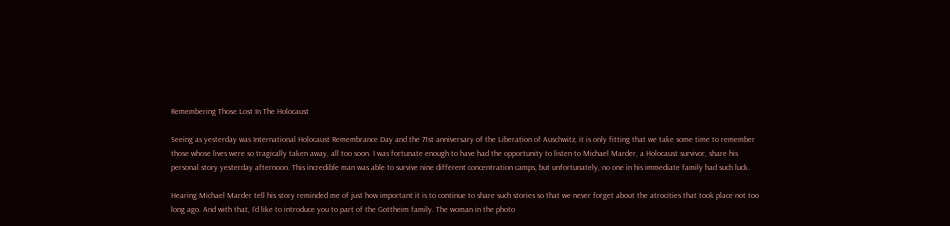Remembering Those Lost In The Holocaust

Seeing as yesterday was International Holocaust Remembrance Day and the 71st anniversary of the Liberation of Auschwitz, it is only fitting that we take some time to remember those whose lives were so tragically taken away, all too soon. I was fortunate enough to have had the opportunity to listen to Michael Marder, a Holocaust survivor, share his personal story yesterday afternoon. This incredible man was able to survive nine different concentration camps, but unfortunately, no one in his immediate family had such luck.

Hearing Michael Marder tell his story reminded me of just how important it is to continue to share such stories so that we never forget about the atrocities that took place not too long ago. And with that, I’d like to introduce you to part of the Gottheim family. The woman in the photo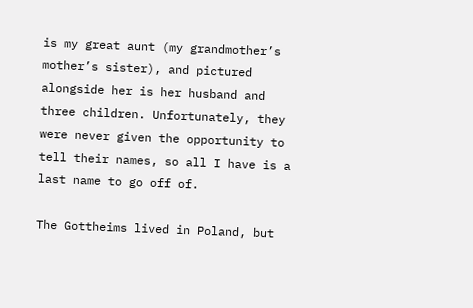is my great aunt (my grandmother’s mother’s sister), and pictured alongside her is her husband and three children. Unfortunately, they were never given the opportunity to tell their names, so all I have is a last name to go off of.

The Gottheims lived in Poland, but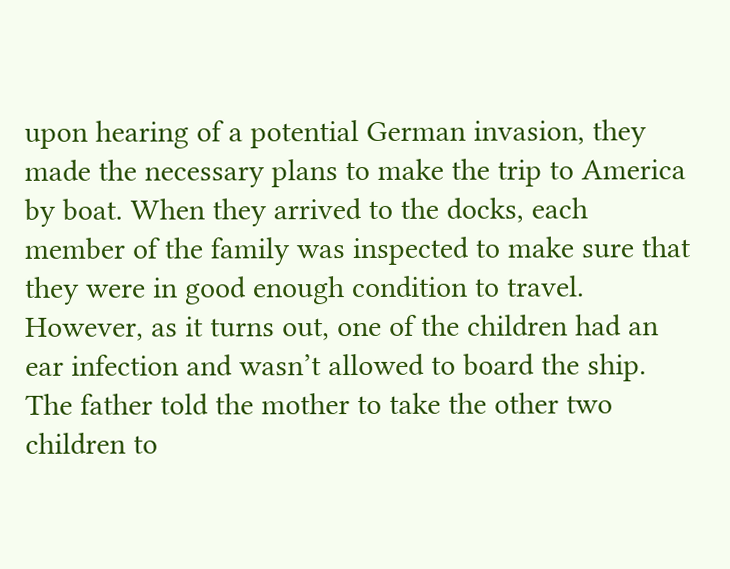upon hearing of a potential German invasion, they made the necessary plans to make the trip to America by boat. When they arrived to the docks, each member of the family was inspected to make sure that they were in good enough condition to travel. However, as it turns out, one of the children had an ear infection and wasn’t allowed to board the ship. The father told the mother to take the other two children to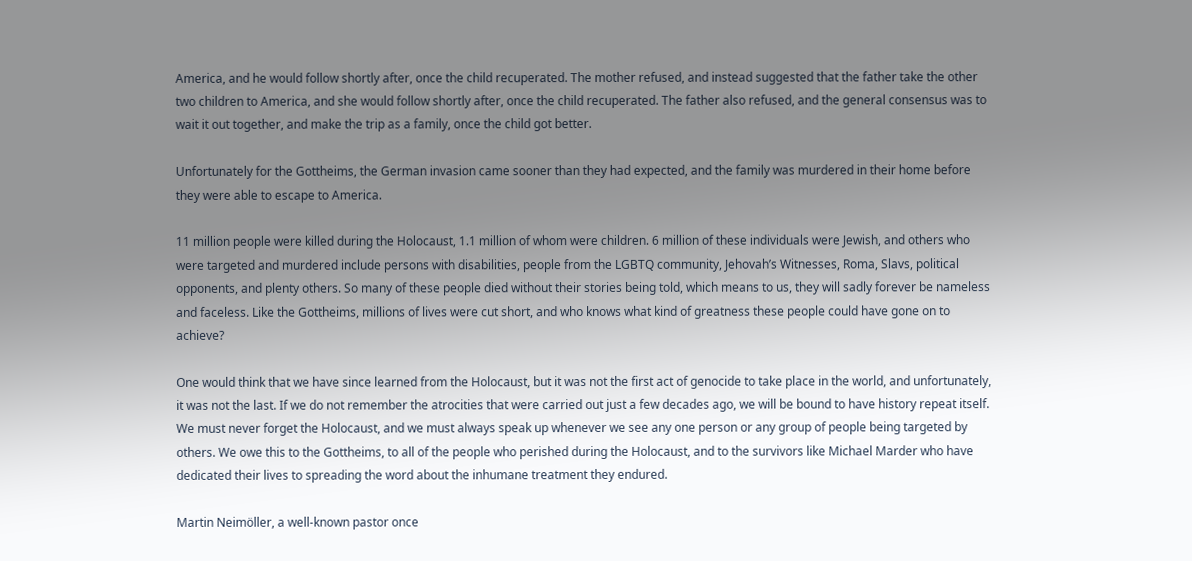America, and he would follow shortly after, once the child recuperated. The mother refused, and instead suggested that the father take the other two children to America, and she would follow shortly after, once the child recuperated. The father also refused, and the general consensus was to wait it out together, and make the trip as a family, once the child got better.

Unfortunately for the Gottheims, the German invasion came sooner than they had expected, and the family was murdered in their home before they were able to escape to America.

11 million people were killed during the Holocaust, 1.1 million of whom were children. 6 million of these individuals were Jewish, and others who were targeted and murdered include persons with disabilities, people from the LGBTQ community, Jehovah’s Witnesses, Roma, Slavs, political opponents, and plenty others. So many of these people died without their stories being told, which means to us, they will sadly forever be nameless and faceless. Like the Gottheims, millions of lives were cut short, and who knows what kind of greatness these people could have gone on to achieve?

One would think that we have since learned from the Holocaust, but it was not the first act of genocide to take place in the world, and unfortunately, it was not the last. If we do not remember the atrocities that were carried out just a few decades ago, we will be bound to have history repeat itself. We must never forget the Holocaust, and we must always speak up whenever we see any one person or any group of people being targeted by others. We owe this to the Gottheims, to all of the people who perished during the Holocaust, and to the survivors like Michael Marder who have dedicated their lives to spreading the word about the inhumane treatment they endured.

Martin Neimöller, a well-known pastor once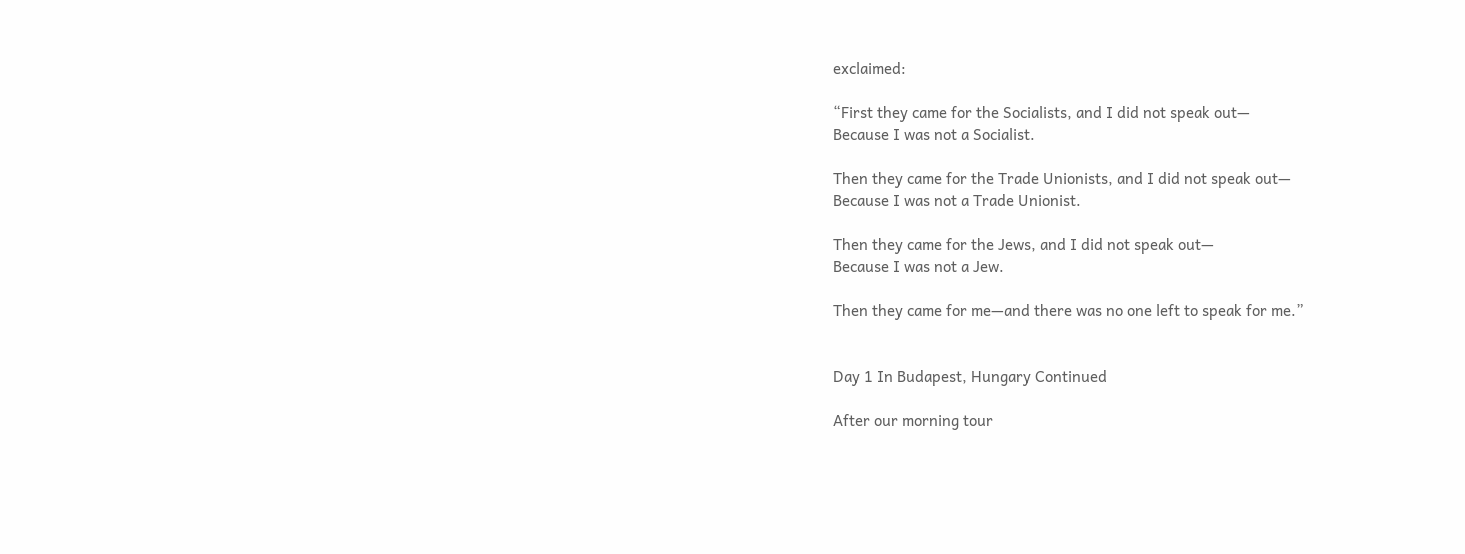exclaimed:

“First they came for the Socialists, and I did not speak out—
Because I was not a Socialist.

Then they came for the Trade Unionists, and I did not speak out—
Because I was not a Trade Unionist.

Then they came for the Jews, and I did not speak out—
Because I was not a Jew.

Then they came for me—and there was no one left to speak for me.”


Day 1 In Budapest, Hungary Continued

After our morning tour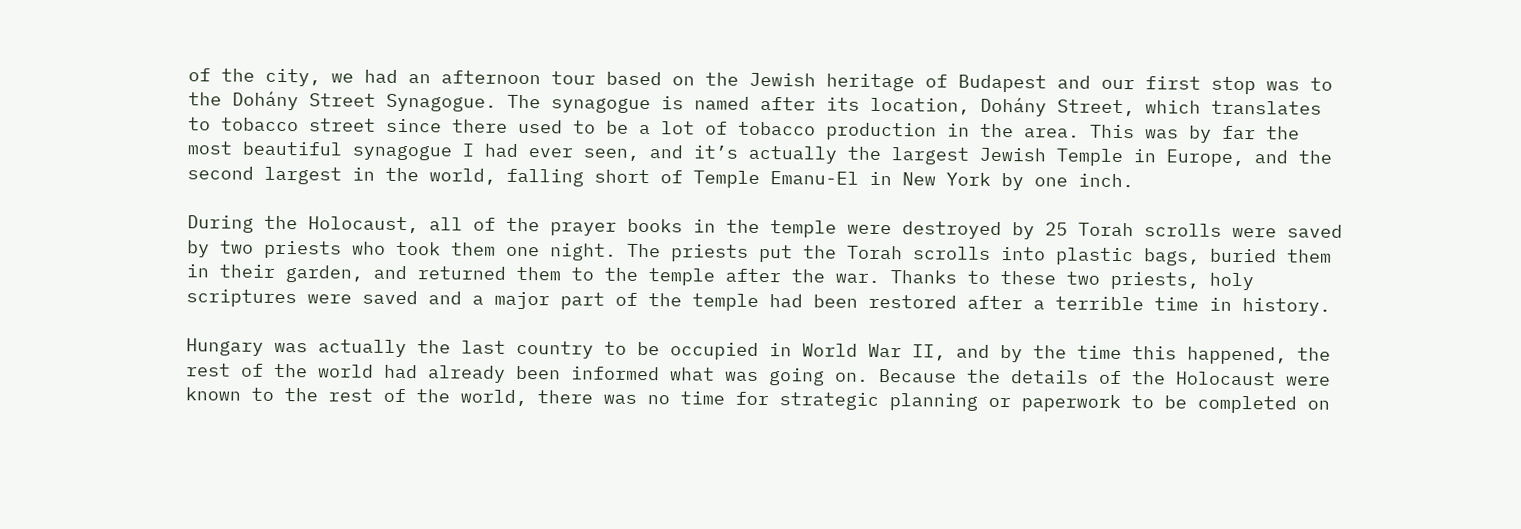of the city, we had an afternoon tour based on the Jewish heritage of Budapest and our first stop was to the Dohány Street Synagogue. The synagogue is named after its location, Dohány Street, which translates to tobacco street since there used to be a lot of tobacco production in the area. This was by far the most beautiful synagogue I had ever seen, and it’s actually the largest Jewish Temple in Europe, and the second largest in the world, falling short of Temple Emanu-El in New York by one inch.

During the Holocaust, all of the prayer books in the temple were destroyed by 25 Torah scrolls were saved by two priests who took them one night. The priests put the Torah scrolls into plastic bags, buried them in their garden, and returned them to the temple after the war. Thanks to these two priests, holy scriptures were saved and a major part of the temple had been restored after a terrible time in history.

Hungary was actually the last country to be occupied in World War II, and by the time this happened, the rest of the world had already been informed what was going on. Because the details of the Holocaust were known to the rest of the world, there was no time for strategic planning or paperwork to be completed on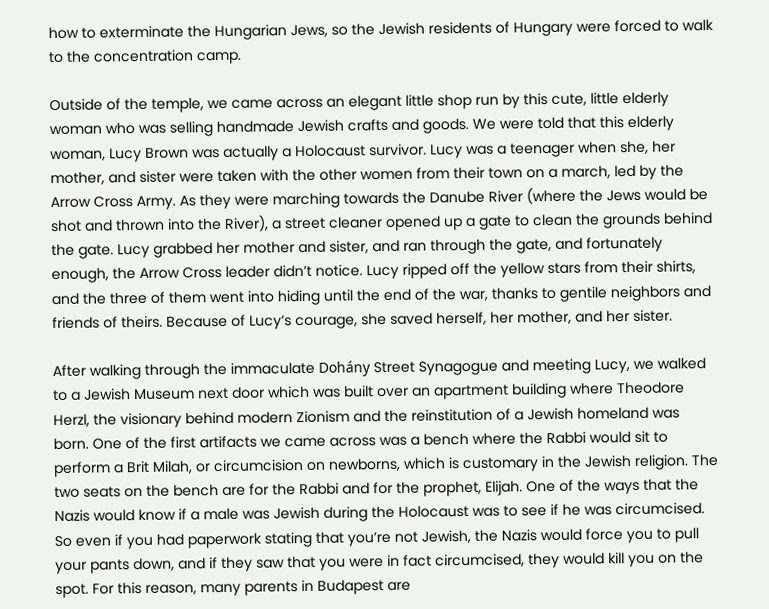how to exterminate the Hungarian Jews, so the Jewish residents of Hungary were forced to walk to the concentration camp.

Outside of the temple, we came across an elegant little shop run by this cute, little elderly woman who was selling handmade Jewish crafts and goods. We were told that this elderly woman, Lucy Brown was actually a Holocaust survivor. Lucy was a teenager when she, her mother, and sister were taken with the other women from their town on a march, led by the Arrow Cross Army. As they were marching towards the Danube River (where the Jews would be shot and thrown into the River), a street cleaner opened up a gate to clean the grounds behind the gate. Lucy grabbed her mother and sister, and ran through the gate, and fortunately enough, the Arrow Cross leader didn’t notice. Lucy ripped off the yellow stars from their shirts, and the three of them went into hiding until the end of the war, thanks to gentile neighbors and friends of theirs. Because of Lucy’s courage, she saved herself, her mother, and her sister.

After walking through the immaculate Dohány Street Synagogue and meeting Lucy, we walked to a Jewish Museum next door which was built over an apartment building where Theodore Herzl, the visionary behind modern Zionism and the reinstitution of a Jewish homeland was born. One of the first artifacts we came across was a bench where the Rabbi would sit to perform a Brit Milah, or circumcision on newborns, which is customary in the Jewish religion. The two seats on the bench are for the Rabbi and for the prophet, Elijah. One of the ways that the Nazis would know if a male was Jewish during the Holocaust was to see if he was circumcised. So even if you had paperwork stating that you’re not Jewish, the Nazis would force you to pull your pants down, and if they saw that you were in fact circumcised, they would kill you on the spot. For this reason, many parents in Budapest are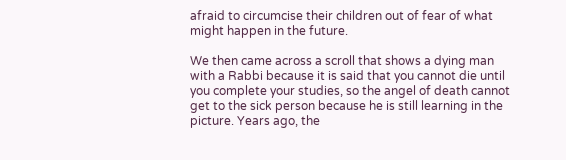afraid to circumcise their children out of fear of what might happen in the future.

We then came across a scroll that shows a dying man with a Rabbi because it is said that you cannot die until you complete your studies, so the angel of death cannot get to the sick person because he is still learning in the picture. Years ago, the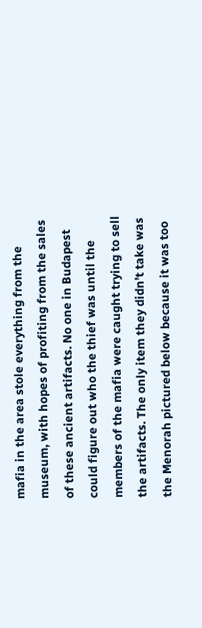mafia in the area stole everything from the museum, with hopes of profiting from the sales of these ancient artifacts. No one in Budapest could figure out who the thief was until the members of the mafia were caught trying to sell the artifacts. The only item they didn’t take was the Menorah pictured below because it was too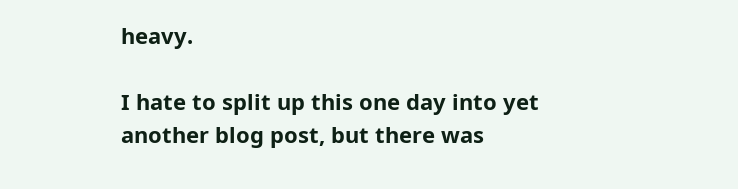heavy.

I hate to split up this one day into yet another blog post, but there was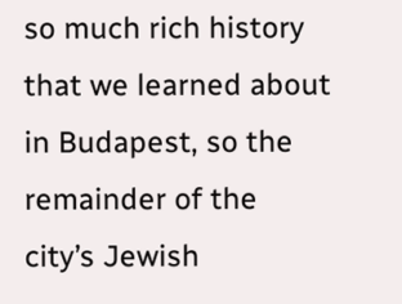so much rich history that we learned about in Budapest, so the remainder of the city’s Jewish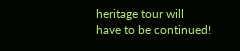heritage tour will have to be continued!